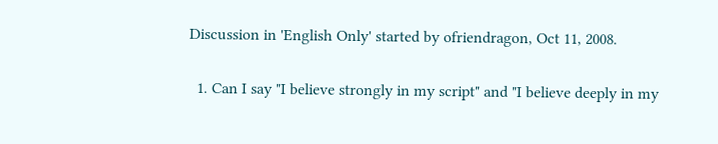Discussion in 'English Only' started by ofriendragon, Oct 11, 2008.

  1. Can I say "I believe strongly in my script" and "I believe deeply in my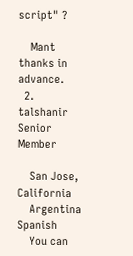script" ?

    Mant thanks in advance.
  2. talshanir Senior Member

    San Jose, California
    Argentina Spanish
    You can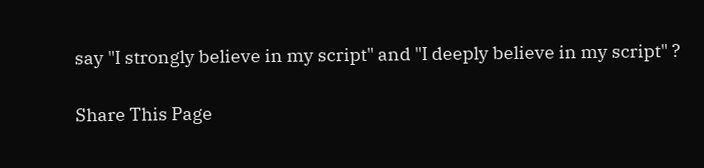say "I strongly believe in my script" and "I deeply believe in my script" ?

Share This Page